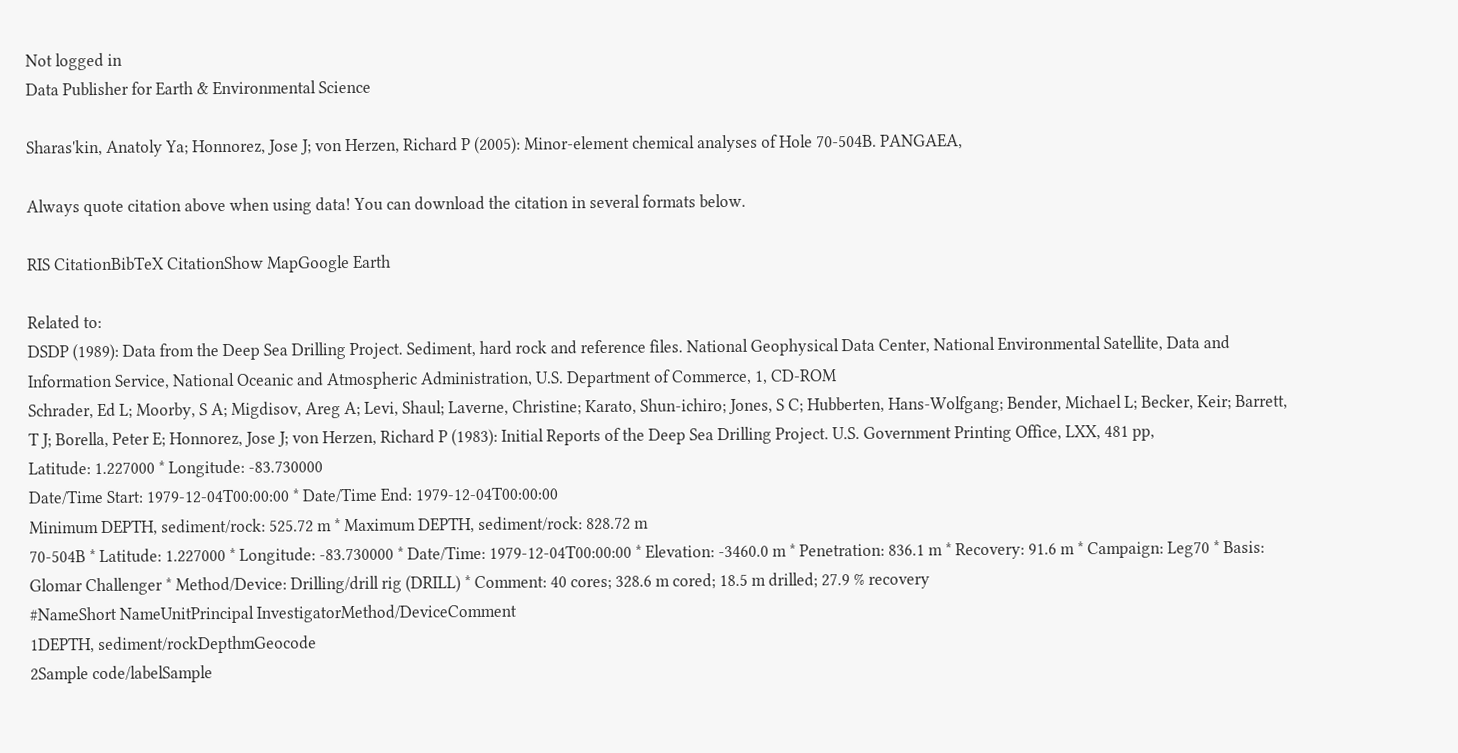Not logged in
Data Publisher for Earth & Environmental Science

Sharas'kin, Anatoly Ya; Honnorez, Jose J; von Herzen, Richard P (2005): Minor-element chemical analyses of Hole 70-504B. PANGAEA,

Always quote citation above when using data! You can download the citation in several formats below.

RIS CitationBibTeX CitationShow MapGoogle Earth

Related to:
DSDP (1989): Data from the Deep Sea Drilling Project. Sediment, hard rock and reference files. National Geophysical Data Center, National Environmental Satellite, Data and Information Service, National Oceanic and Atmospheric Administration, U.S. Department of Commerce, 1, CD-ROM
Schrader, Ed L; Moorby, S A; Migdisov, Areg A; Levi, Shaul; Laverne, Christine; Karato, Shun-ichiro; Jones, S C; Hubberten, Hans-Wolfgang; Bender, Michael L; Becker, Keir; Barrett, T J; Borella, Peter E; Honnorez, Jose J; von Herzen, Richard P (1983): Initial Reports of the Deep Sea Drilling Project. U.S. Government Printing Office, LXX, 481 pp,
Latitude: 1.227000 * Longitude: -83.730000
Date/Time Start: 1979-12-04T00:00:00 * Date/Time End: 1979-12-04T00:00:00
Minimum DEPTH, sediment/rock: 525.72 m * Maximum DEPTH, sediment/rock: 828.72 m
70-504B * Latitude: 1.227000 * Longitude: -83.730000 * Date/Time: 1979-12-04T00:00:00 * Elevation: -3460.0 m * Penetration: 836.1 m * Recovery: 91.6 m * Campaign: Leg70 * Basis: Glomar Challenger * Method/Device: Drilling/drill rig (DRILL) * Comment: 40 cores; 328.6 m cored; 18.5 m drilled; 27.9 % recovery
#NameShort NameUnitPrincipal InvestigatorMethod/DeviceComment
1DEPTH, sediment/rockDepthmGeocode
2Sample code/labelSample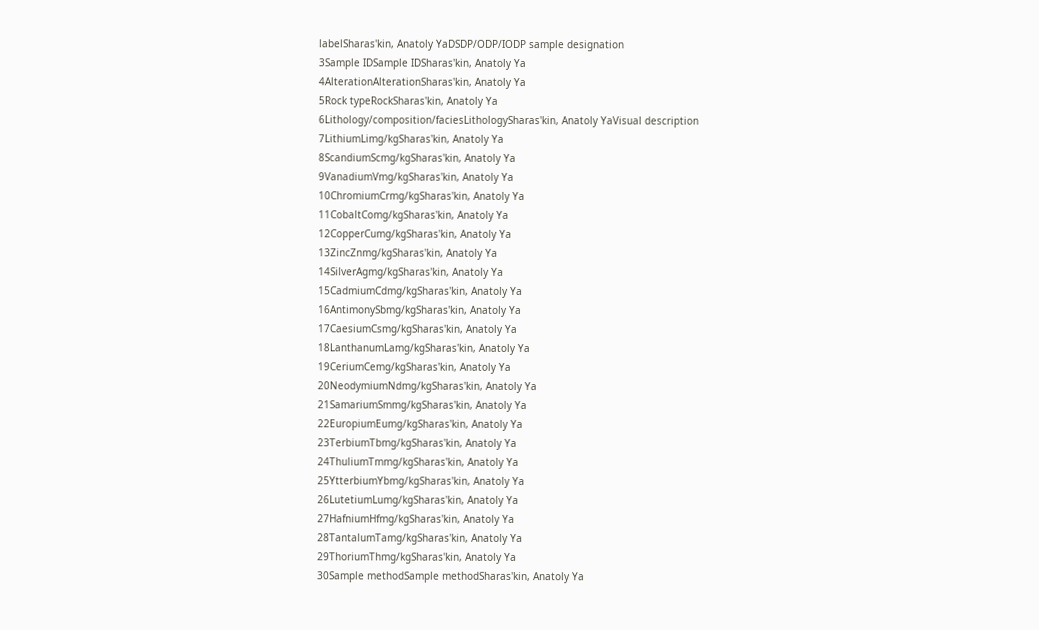labelSharas'kin, Anatoly YaDSDP/ODP/IODP sample designation
3Sample IDSample IDSharas'kin, Anatoly Ya
4AlterationAlterationSharas'kin, Anatoly Ya
5Rock typeRockSharas'kin, Anatoly Ya
6Lithology/composition/faciesLithologySharas'kin, Anatoly YaVisual description
7LithiumLimg/kgSharas'kin, Anatoly Ya
8ScandiumScmg/kgSharas'kin, Anatoly Ya
9VanadiumVmg/kgSharas'kin, Anatoly Ya
10ChromiumCrmg/kgSharas'kin, Anatoly Ya
11CobaltComg/kgSharas'kin, Anatoly Ya
12CopperCumg/kgSharas'kin, Anatoly Ya
13ZincZnmg/kgSharas'kin, Anatoly Ya
14SilverAgmg/kgSharas'kin, Anatoly Ya
15CadmiumCdmg/kgSharas'kin, Anatoly Ya
16AntimonySbmg/kgSharas'kin, Anatoly Ya
17CaesiumCsmg/kgSharas'kin, Anatoly Ya
18LanthanumLamg/kgSharas'kin, Anatoly Ya
19CeriumCemg/kgSharas'kin, Anatoly Ya
20NeodymiumNdmg/kgSharas'kin, Anatoly Ya
21SamariumSmmg/kgSharas'kin, Anatoly Ya
22EuropiumEumg/kgSharas'kin, Anatoly Ya
23TerbiumTbmg/kgSharas'kin, Anatoly Ya
24ThuliumTmmg/kgSharas'kin, Anatoly Ya
25YtterbiumYbmg/kgSharas'kin, Anatoly Ya
26LutetiumLumg/kgSharas'kin, Anatoly Ya
27HafniumHfmg/kgSharas'kin, Anatoly Ya
28TantalumTamg/kgSharas'kin, Anatoly Ya
29ThoriumThmg/kgSharas'kin, Anatoly Ya
30Sample methodSample methodSharas'kin, Anatoly Ya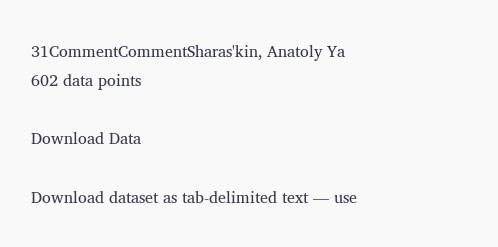31CommentCommentSharas'kin, Anatoly Ya
602 data points

Download Data

Download dataset as tab-delimited text — use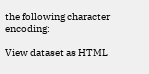the following character encoding:

View dataset as HTML